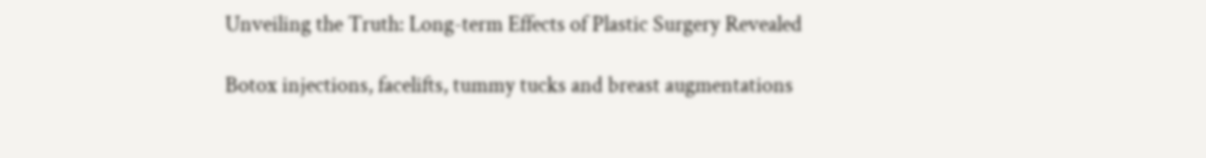Unveiling the Truth: Long-term Effects of Plastic Surgery Revealed

Botox injections, facelifts, tummy tucks and breast augmentations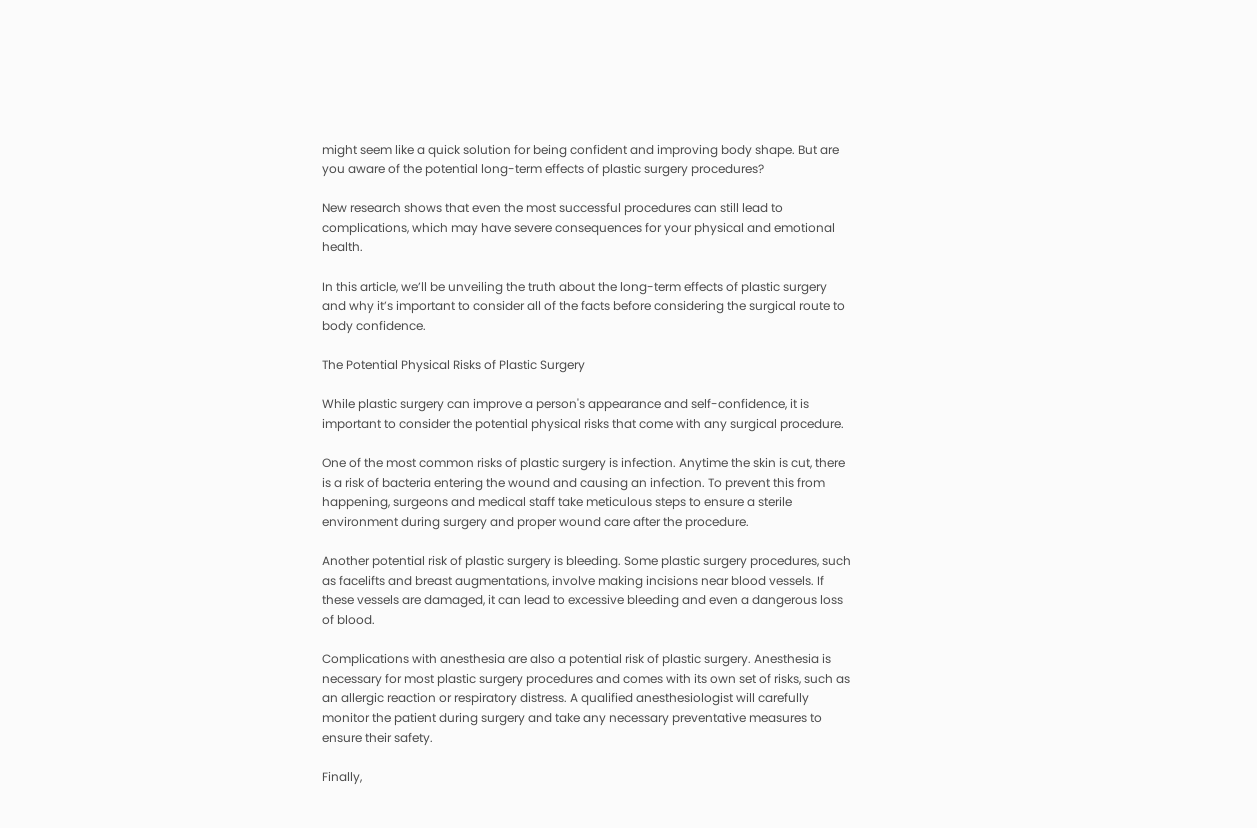might seem like a quick solution for being confident and improving body shape. But are you aware of the potential long-term effects of plastic surgery procedures?

New research shows that even the most successful procedures can still lead to complications, which may have severe consequences for your physical and emotional health.

In this article, we’ll be unveiling the truth about the long-term effects of plastic surgery and why it’s important to consider all of the facts before considering the surgical route to body confidence.

The Potential Physical Risks of Plastic Surgery

While plastic surgery can improve a person's appearance and self-confidence, it is important to consider the potential physical risks that come with any surgical procedure.

One of the most common risks of plastic surgery is infection. Anytime the skin is cut, there is a risk of bacteria entering the wound and causing an infection. To prevent this from happening, surgeons and medical staff take meticulous steps to ensure a sterile environment during surgery and proper wound care after the procedure.

Another potential risk of plastic surgery is bleeding. Some plastic surgery procedures, such as facelifts and breast augmentations, involve making incisions near blood vessels. If these vessels are damaged, it can lead to excessive bleeding and even a dangerous loss of blood.

Complications with anesthesia are also a potential risk of plastic surgery. Anesthesia is necessary for most plastic surgery procedures and comes with its own set of risks, such as an allergic reaction or respiratory distress. A qualified anesthesiologist will carefully monitor the patient during surgery and take any necessary preventative measures to ensure their safety.

Finally,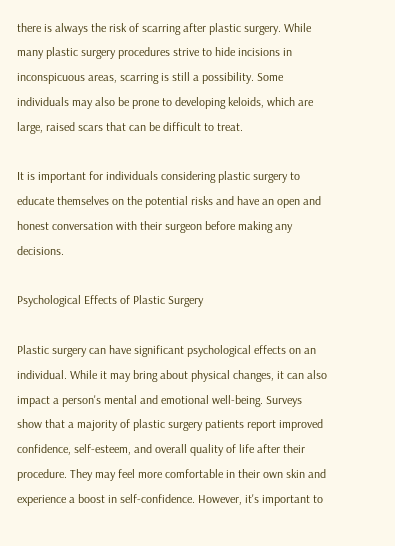there is always the risk of scarring after plastic surgery. While many plastic surgery procedures strive to hide incisions in inconspicuous areas, scarring is still a possibility. Some individuals may also be prone to developing keloids, which are large, raised scars that can be difficult to treat.

It is important for individuals considering plastic surgery to educate themselves on the potential risks and have an open and honest conversation with their surgeon before making any decisions.

Psychological Effects of Plastic Surgery

Plastic surgery can have significant psychological effects on an individual. While it may bring about physical changes, it can also impact a person's mental and emotional well-being. Surveys show that a majority of plastic surgery patients report improved confidence, self-esteem, and overall quality of life after their procedure. They may feel more comfortable in their own skin and experience a boost in self-confidence. However, it's important to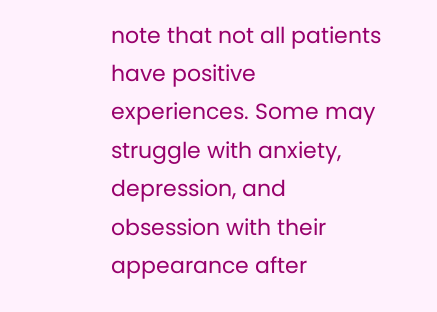note that not all patients have positive experiences. Some may struggle with anxiety, depression, and obsession with their appearance after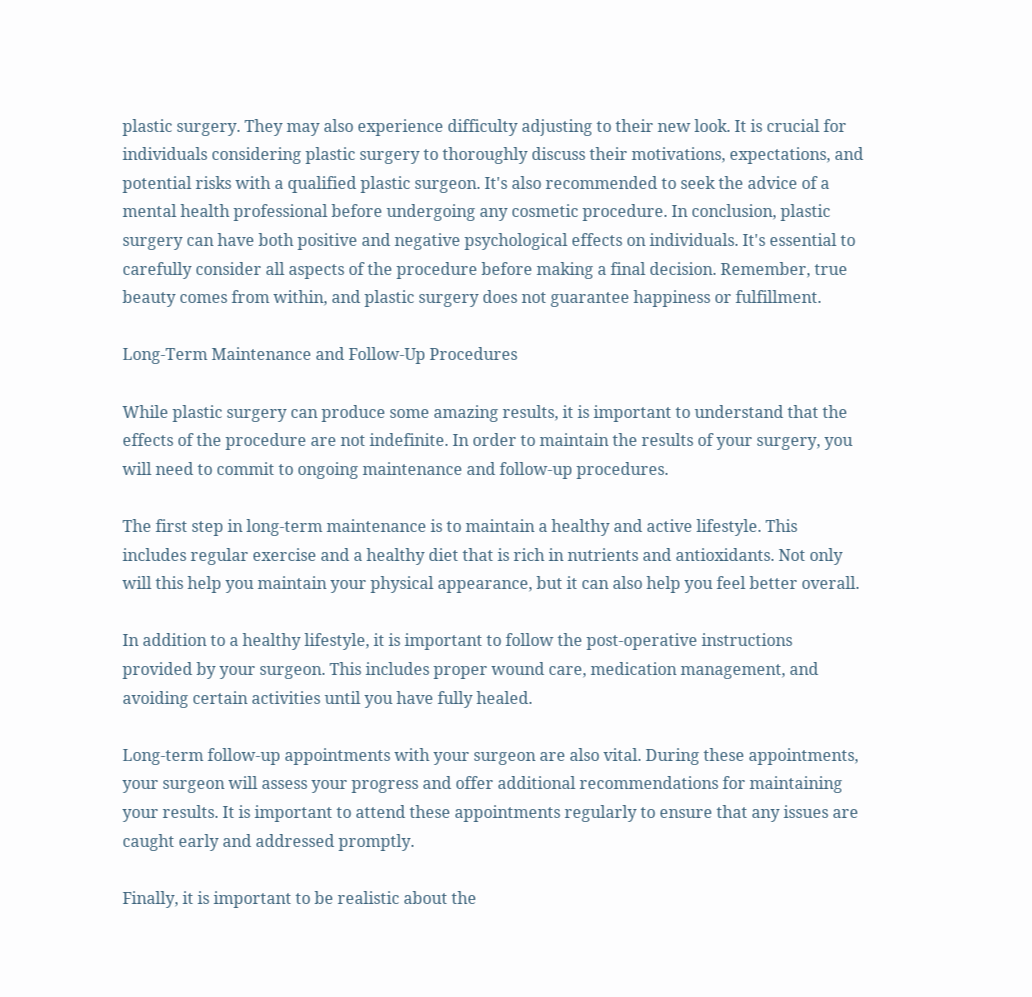plastic surgery. They may also experience difficulty adjusting to their new look. It is crucial for individuals considering plastic surgery to thoroughly discuss their motivations, expectations, and potential risks with a qualified plastic surgeon. It's also recommended to seek the advice of a mental health professional before undergoing any cosmetic procedure. In conclusion, plastic surgery can have both positive and negative psychological effects on individuals. It's essential to carefully consider all aspects of the procedure before making a final decision. Remember, true beauty comes from within, and plastic surgery does not guarantee happiness or fulfillment.

Long-Term Maintenance and Follow-Up Procedures

While plastic surgery can produce some amazing results, it is important to understand that the effects of the procedure are not indefinite. In order to maintain the results of your surgery, you will need to commit to ongoing maintenance and follow-up procedures.

The first step in long-term maintenance is to maintain a healthy and active lifestyle. This includes regular exercise and a healthy diet that is rich in nutrients and antioxidants. Not only will this help you maintain your physical appearance, but it can also help you feel better overall.

In addition to a healthy lifestyle, it is important to follow the post-operative instructions provided by your surgeon. This includes proper wound care, medication management, and avoiding certain activities until you have fully healed.

Long-term follow-up appointments with your surgeon are also vital. During these appointments, your surgeon will assess your progress and offer additional recommendations for maintaining your results. It is important to attend these appointments regularly to ensure that any issues are caught early and addressed promptly.

Finally, it is important to be realistic about the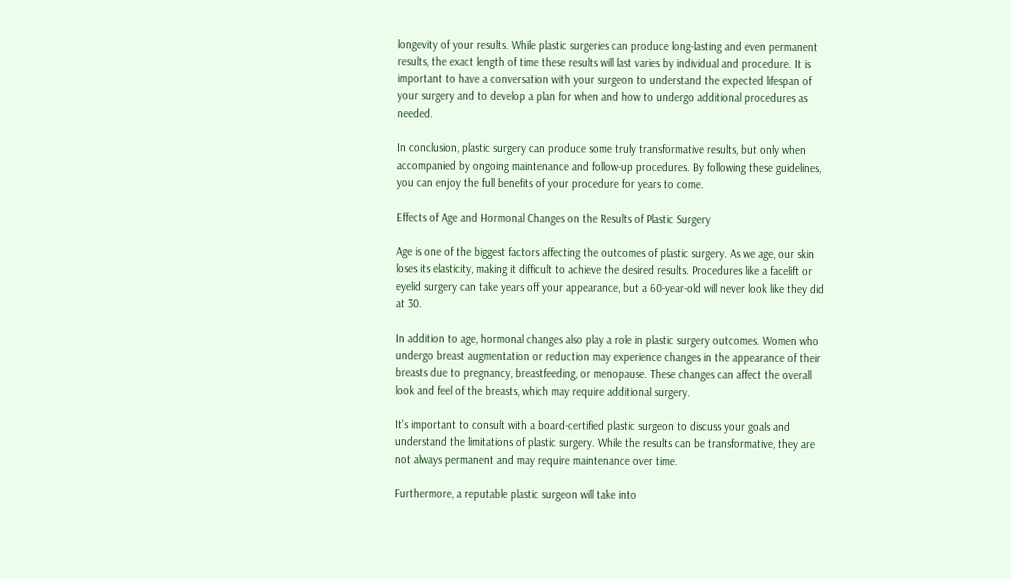longevity of your results. While plastic surgeries can produce long-lasting and even permanent results, the exact length of time these results will last varies by individual and procedure. It is important to have a conversation with your surgeon to understand the expected lifespan of your surgery and to develop a plan for when and how to undergo additional procedures as needed.

In conclusion, plastic surgery can produce some truly transformative results, but only when accompanied by ongoing maintenance and follow-up procedures. By following these guidelines, you can enjoy the full benefits of your procedure for years to come.

Effects of Age and Hormonal Changes on the Results of Plastic Surgery

Age is one of the biggest factors affecting the outcomes of plastic surgery. As we age, our skin loses its elasticity, making it difficult to achieve the desired results. Procedures like a facelift or eyelid surgery can take years off your appearance, but a 60-year-old will never look like they did at 30.

In addition to age, hormonal changes also play a role in plastic surgery outcomes. Women who undergo breast augmentation or reduction may experience changes in the appearance of their breasts due to pregnancy, breastfeeding, or menopause. These changes can affect the overall look and feel of the breasts, which may require additional surgery.

It's important to consult with a board-certified plastic surgeon to discuss your goals and understand the limitations of plastic surgery. While the results can be transformative, they are not always permanent and may require maintenance over time.

Furthermore, a reputable plastic surgeon will take into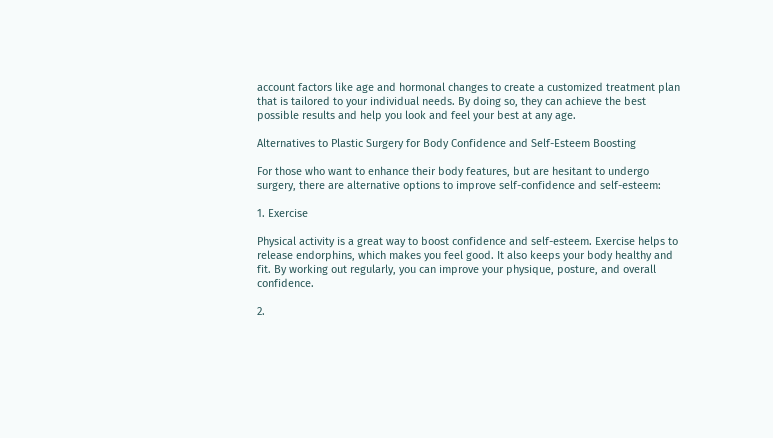account factors like age and hormonal changes to create a customized treatment plan that is tailored to your individual needs. By doing so, they can achieve the best possible results and help you look and feel your best at any age.

Alternatives to Plastic Surgery for Body Confidence and Self-Esteem Boosting

For those who want to enhance their body features, but are hesitant to undergo surgery, there are alternative options to improve self-confidence and self-esteem:

1. Exercise

Physical activity is a great way to boost confidence and self-esteem. Exercise helps to release endorphins, which makes you feel good. It also keeps your body healthy and fit. By working out regularly, you can improve your physique, posture, and overall confidence.

2.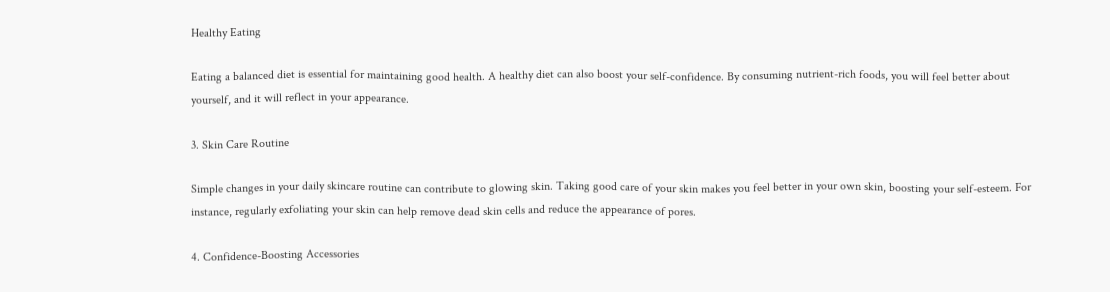Healthy Eating

Eating a balanced diet is essential for maintaining good health. A healthy diet can also boost your self-confidence. By consuming nutrient-rich foods, you will feel better about yourself, and it will reflect in your appearance.

3. Skin Care Routine

Simple changes in your daily skincare routine can contribute to glowing skin. Taking good care of your skin makes you feel better in your own skin, boosting your self-esteem. For instance, regularly exfoliating your skin can help remove dead skin cells and reduce the appearance of pores.

4. Confidence-Boosting Accessories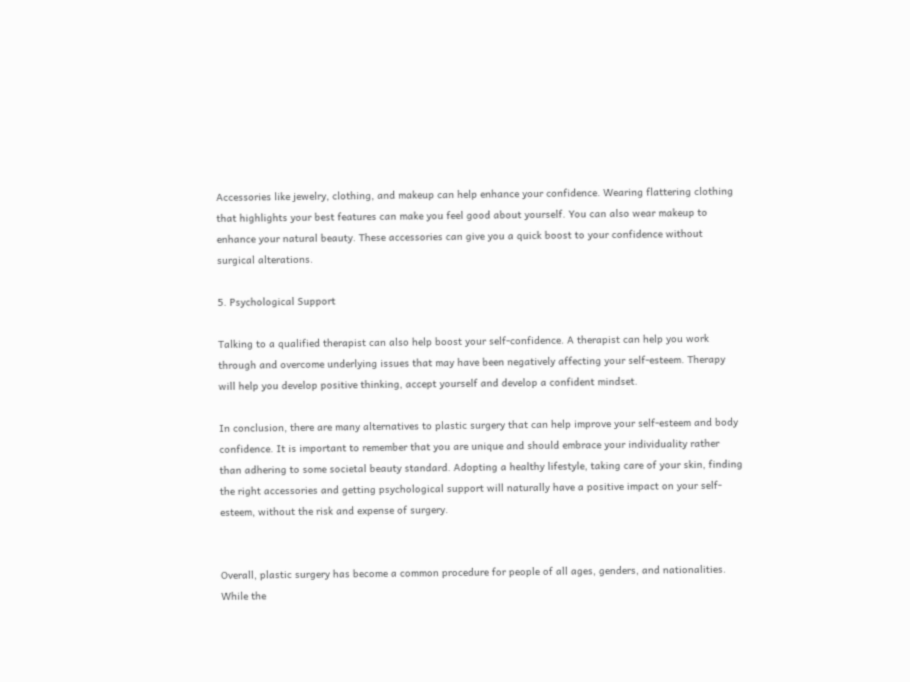Accessories like jewelry, clothing, and makeup can help enhance your confidence. Wearing flattering clothing that highlights your best features can make you feel good about yourself. You can also wear makeup to enhance your natural beauty. These accessories can give you a quick boost to your confidence without surgical alterations.

5. Psychological Support

Talking to a qualified therapist can also help boost your self-confidence. A therapist can help you work through and overcome underlying issues that may have been negatively affecting your self-esteem. Therapy will help you develop positive thinking, accept yourself and develop a confident mindset.

In conclusion, there are many alternatives to plastic surgery that can help improve your self-esteem and body confidence. It is important to remember that you are unique and should embrace your individuality rather than adhering to some societal beauty standard. Adopting a healthy lifestyle, taking care of your skin, finding the right accessories and getting psychological support will naturally have a positive impact on your self-esteem, without the risk and expense of surgery.


Overall, plastic surgery has become a common procedure for people of all ages, genders, and nationalities. While the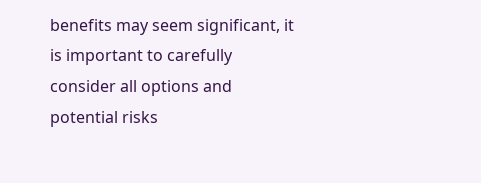benefits may seem significant, it is important to carefully consider all options and potential risks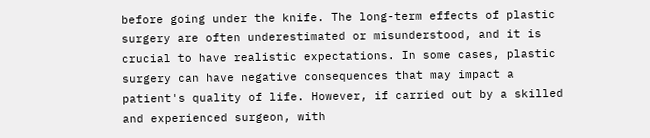before going under the knife. The long-term effects of plastic surgery are often underestimated or misunderstood, and it is crucial to have realistic expectations. In some cases, plastic surgery can have negative consequences that may impact a patient's quality of life. However, if carried out by a skilled and experienced surgeon, with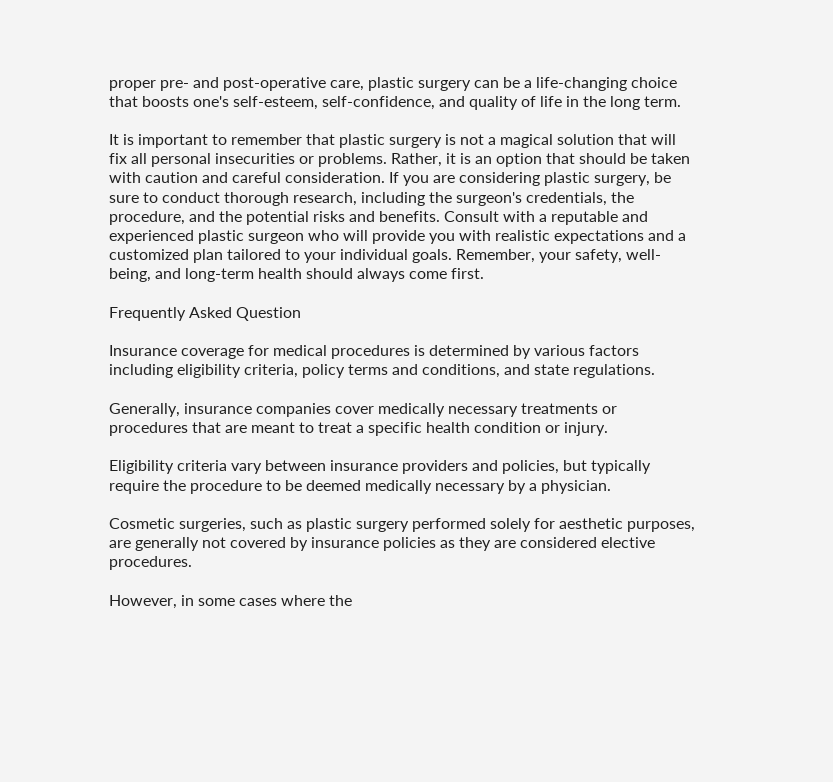proper pre- and post-operative care, plastic surgery can be a life-changing choice that boosts one's self-esteem, self-confidence, and quality of life in the long term.

It is important to remember that plastic surgery is not a magical solution that will fix all personal insecurities or problems. Rather, it is an option that should be taken with caution and careful consideration. If you are considering plastic surgery, be sure to conduct thorough research, including the surgeon's credentials, the procedure, and the potential risks and benefits. Consult with a reputable and experienced plastic surgeon who will provide you with realistic expectations and a customized plan tailored to your individual goals. Remember, your safety, well-being, and long-term health should always come first.

Frequently Asked Question

Insurance coverage for medical procedures is determined by various factors including eligibility criteria, policy terms and conditions, and state regulations.

Generally, insurance companies cover medically necessary treatments or procedures that are meant to treat a specific health condition or injury.

Eligibility criteria vary between insurance providers and policies, but typically require the procedure to be deemed medically necessary by a physician.

Cosmetic surgeries, such as plastic surgery performed solely for aesthetic purposes, are generally not covered by insurance policies as they are considered elective procedures.

However, in some cases where the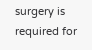surgery is required for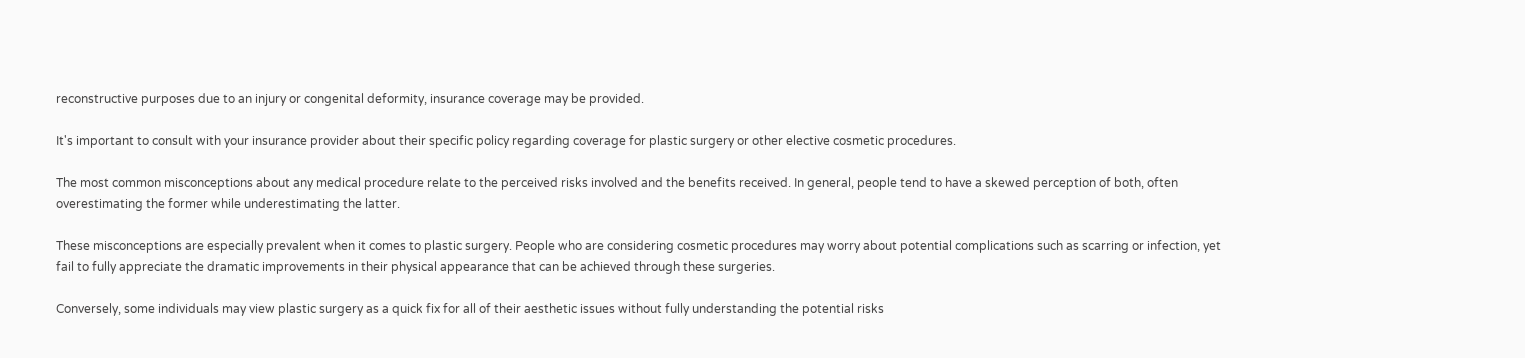reconstructive purposes due to an injury or congenital deformity, insurance coverage may be provided.

It's important to consult with your insurance provider about their specific policy regarding coverage for plastic surgery or other elective cosmetic procedures.

The most common misconceptions about any medical procedure relate to the perceived risks involved and the benefits received. In general, people tend to have a skewed perception of both, often overestimating the former while underestimating the latter.

These misconceptions are especially prevalent when it comes to plastic surgery. People who are considering cosmetic procedures may worry about potential complications such as scarring or infection, yet fail to fully appreciate the dramatic improvements in their physical appearance that can be achieved through these surgeries.

Conversely, some individuals may view plastic surgery as a quick fix for all of their aesthetic issues without fully understanding the potential risks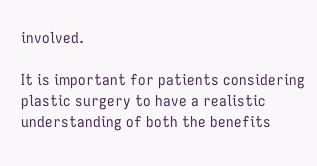involved.

It is important for patients considering plastic surgery to have a realistic understanding of both the benefits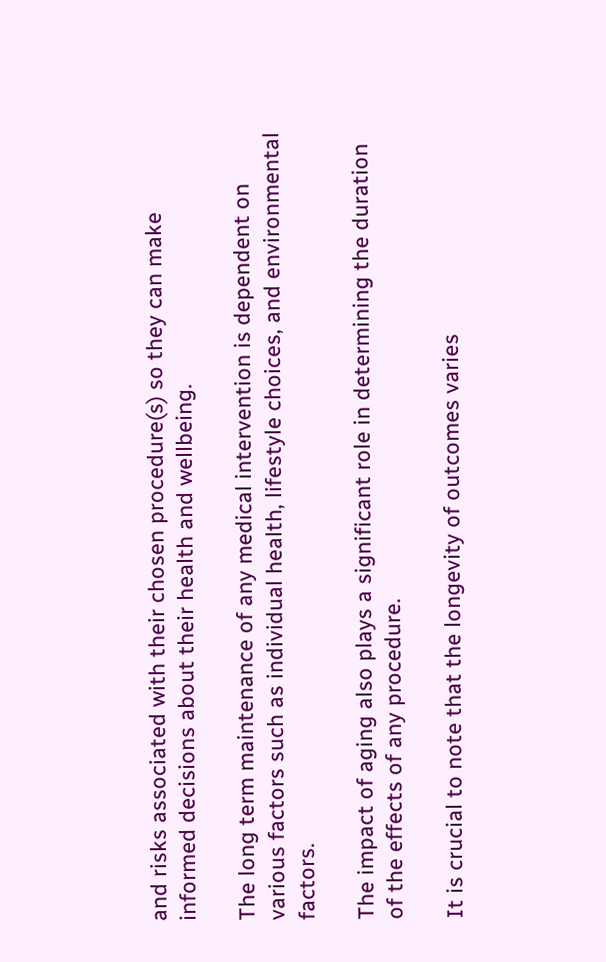and risks associated with their chosen procedure(s) so they can make informed decisions about their health and wellbeing.

The long term maintenance of any medical intervention is dependent on various factors such as individual health, lifestyle choices, and environmental factors.

The impact of aging also plays a significant role in determining the duration of the effects of any procedure.

It is crucial to note that the longevity of outcomes varies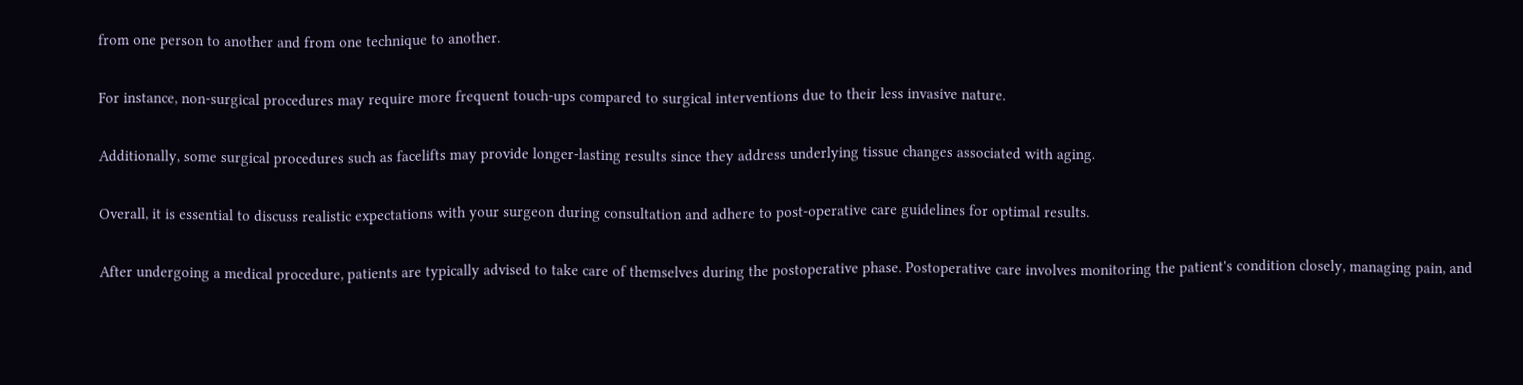from one person to another and from one technique to another.

For instance, non-surgical procedures may require more frequent touch-ups compared to surgical interventions due to their less invasive nature.

Additionally, some surgical procedures such as facelifts may provide longer-lasting results since they address underlying tissue changes associated with aging.

Overall, it is essential to discuss realistic expectations with your surgeon during consultation and adhere to post-operative care guidelines for optimal results.

After undergoing a medical procedure, patients are typically advised to take care of themselves during the postoperative phase. Postoperative care involves monitoring the patient's condition closely, managing pain, and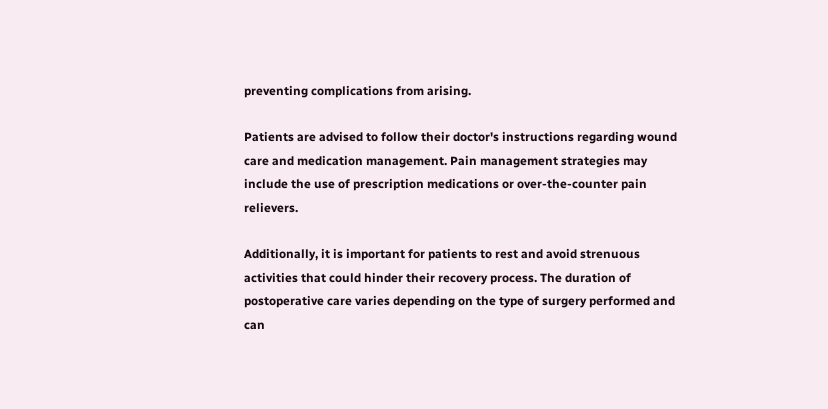preventing complications from arising.

Patients are advised to follow their doctor's instructions regarding wound care and medication management. Pain management strategies may include the use of prescription medications or over-the-counter pain relievers.

Additionally, it is important for patients to rest and avoid strenuous activities that could hinder their recovery process. The duration of postoperative care varies depending on the type of surgery performed and can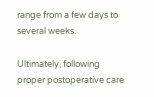range from a few days to several weeks.

Ultimately, following proper postoperative care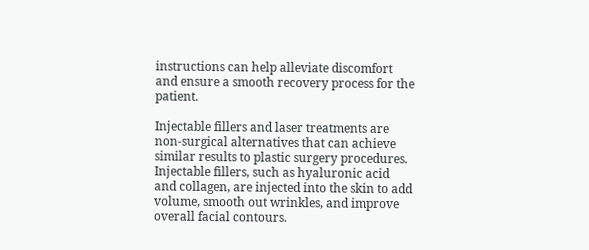instructions can help alleviate discomfort and ensure a smooth recovery process for the patient.

Injectable fillers and laser treatments are non-surgical alternatives that can achieve similar results to plastic surgery procedures. Injectable fillers, such as hyaluronic acid and collagen, are injected into the skin to add volume, smooth out wrinkles, and improve overall facial contours.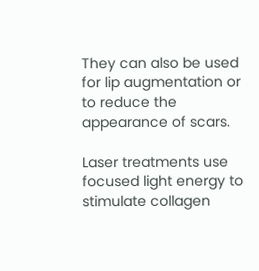They can also be used for lip augmentation or to reduce the appearance of scars.

Laser treatments use focused light energy to stimulate collagen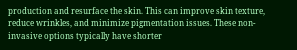production and resurface the skin. This can improve skin texture, reduce wrinkles, and minimize pigmentation issues. These non-invasive options typically have shorter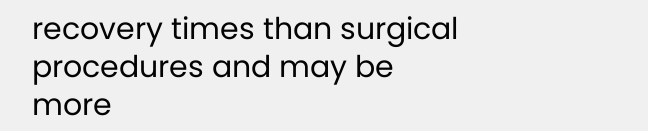recovery times than surgical procedures and may be more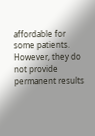affordable for some patients. However, they do not provide permanent results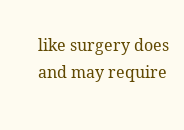like surgery does and may require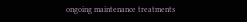ongoing maintenance treatments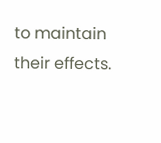to maintain their effects.